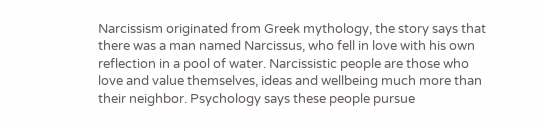Narcissism originated from Greek mythology, the story says that there was a man named Narcissus, who fell in love with his own reflection in a pool of water. Narcissistic people are those who love and value themselves, ideas and wellbeing much more than their neighbor. Psychology says these people pursue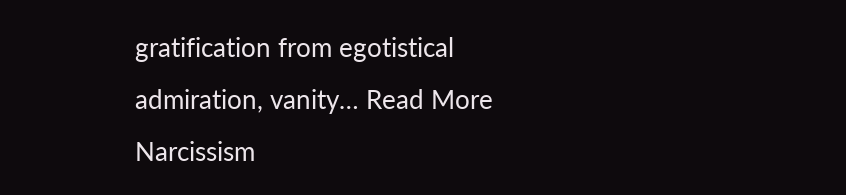gratification from egotistical admiration, vanity… Read More Narcissism